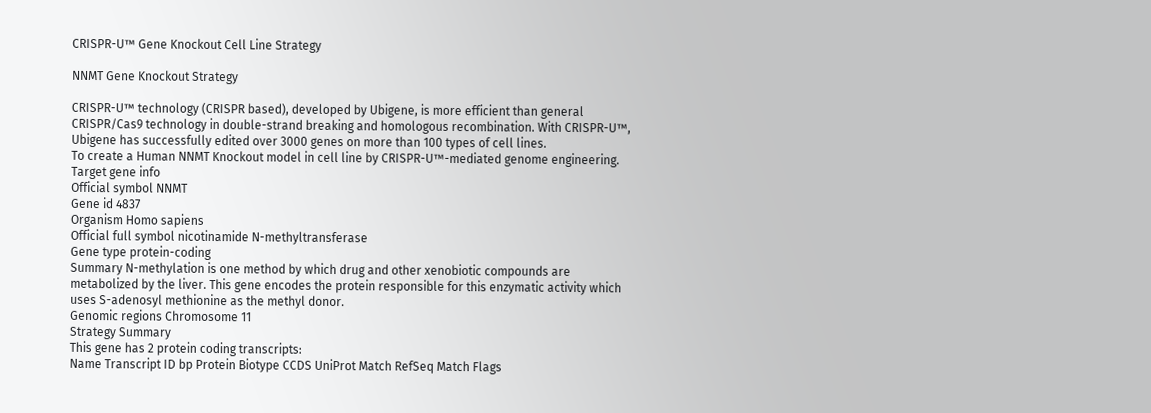CRISPR-U™ Gene Knockout Cell Line Strategy

NNMT Gene Knockout Strategy

CRISPR-U™ technology (CRISPR based), developed by Ubigene, is more efficient than general CRISPR/Cas9 technology in double-strand breaking and homologous recombination. With CRISPR-U™, Ubigene has successfully edited over 3000 genes on more than 100 types of cell lines.
To create a Human NNMT Knockout model in cell line by CRISPR-U™-mediated genome engineering.
Target gene info
Official symbol NNMT
Gene id 4837
Organism Homo sapiens
Official full symbol nicotinamide N-methyltransferase
Gene type protein-coding
Summary N-methylation is one method by which drug and other xenobiotic compounds are metabolized by the liver. This gene encodes the protein responsible for this enzymatic activity which uses S-adenosyl methionine as the methyl donor.
Genomic regions Chromosome 11
Strategy Summary
This gene has 2 protein coding transcripts:
Name Transcript ID bp Protein Biotype CCDS UniProt Match RefSeq Match Flags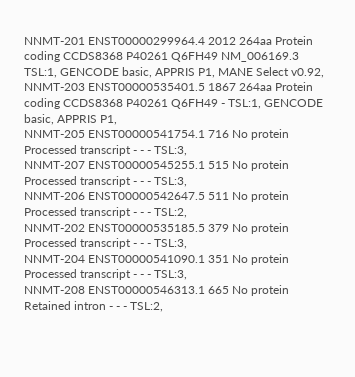NNMT-201 ENST00000299964.4 2012 264aa Protein coding CCDS8368 P40261 Q6FH49 NM_006169.3 TSL:1, GENCODE basic, APPRIS P1, MANE Select v0.92,
NNMT-203 ENST00000535401.5 1867 264aa Protein coding CCDS8368 P40261 Q6FH49 - TSL:1, GENCODE basic, APPRIS P1,
NNMT-205 ENST00000541754.1 716 No protein Processed transcript - - - TSL:3,
NNMT-207 ENST00000545255.1 515 No protein Processed transcript - - - TSL:3,
NNMT-206 ENST00000542647.5 511 No protein Processed transcript - - - TSL:2,
NNMT-202 ENST00000535185.5 379 No protein Processed transcript - - - TSL:3,
NNMT-204 ENST00000541090.1 351 No protein Processed transcript - - - TSL:3,
NNMT-208 ENST00000546313.1 665 No protein Retained intron - - - TSL:2,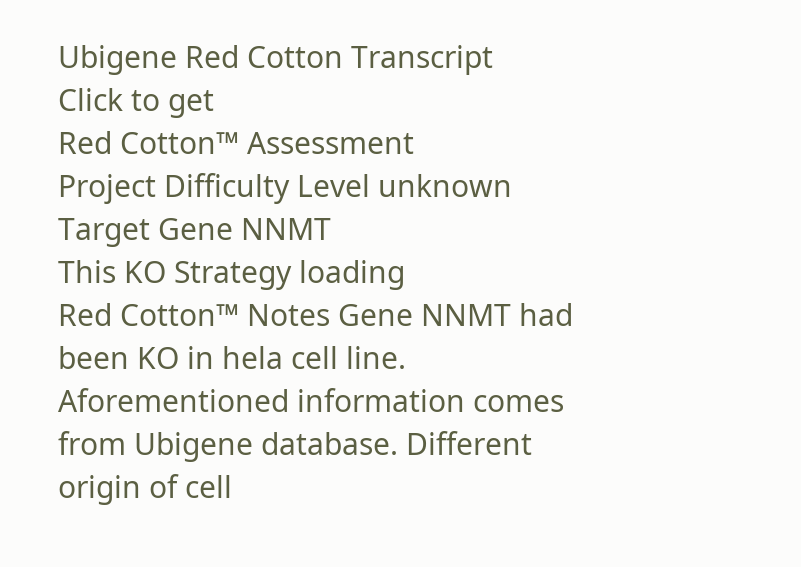Ubigene Red Cotton Transcript
Click to get
Red Cotton™ Assessment
Project Difficulty Level unknown
Target Gene NNMT
This KO Strategy loading
Red Cotton™ Notes Gene NNMT had been KO in hela cell line.
Aforementioned information comes from Ubigene database. Different origin of cell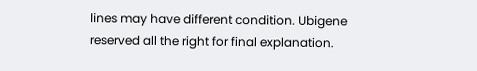lines may have different condition. Ubigene reserved all the right for final explanation.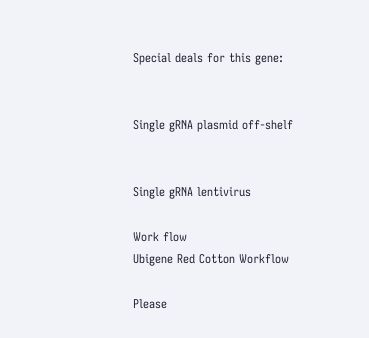Special deals for this gene:


Single gRNA plasmid off-shelf


Single gRNA lentivirus

Work flow
Ubigene Red Cotton Workflow

Please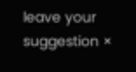leave your suggestion ×